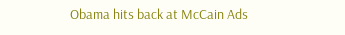Obama hits back at McCain Ads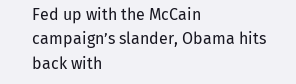Fed up with the McCain campaign’s slander, Obama hits back with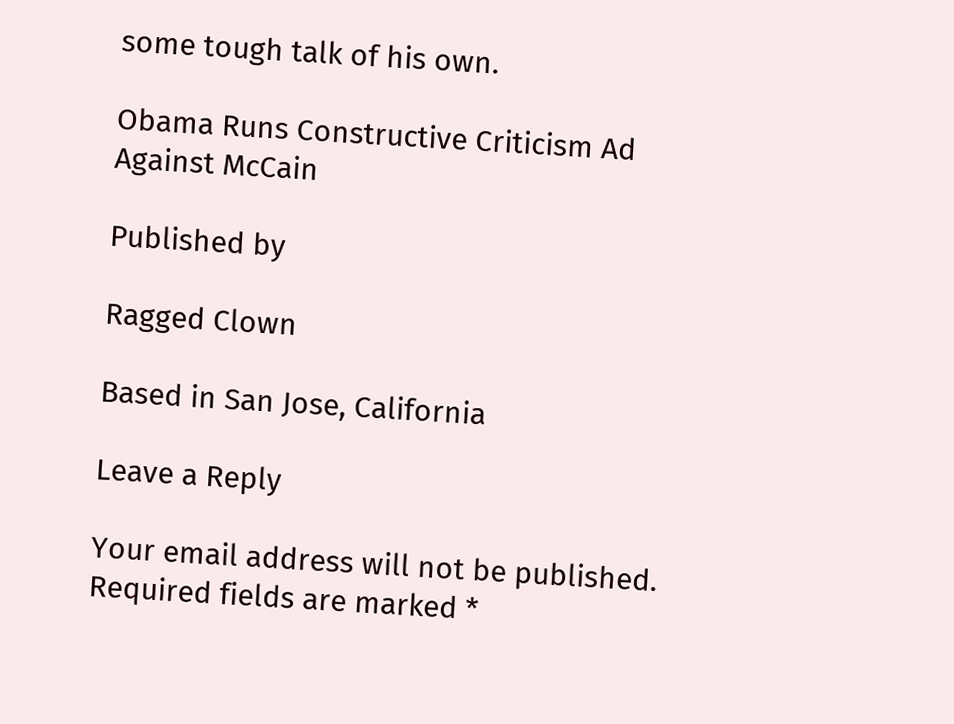some tough talk of his own.

Obama Runs Constructive Criticism Ad Against McCain

Published by

Ragged Clown

Based in San Jose, California

Leave a Reply

Your email address will not be published. Required fields are marked *